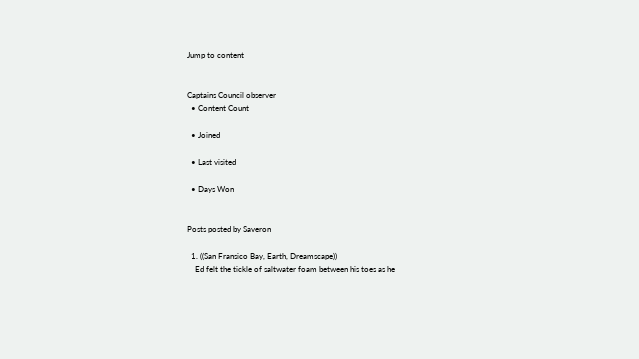Jump to content


Captains Council observer
  • Content Count

  • Joined

  • Last visited

  • Days Won


Posts posted by Saveron

  1. ((San Fransico Bay, Earth, Dreamscape))
    Ed felt the tickle of saltwater foam between his toes as he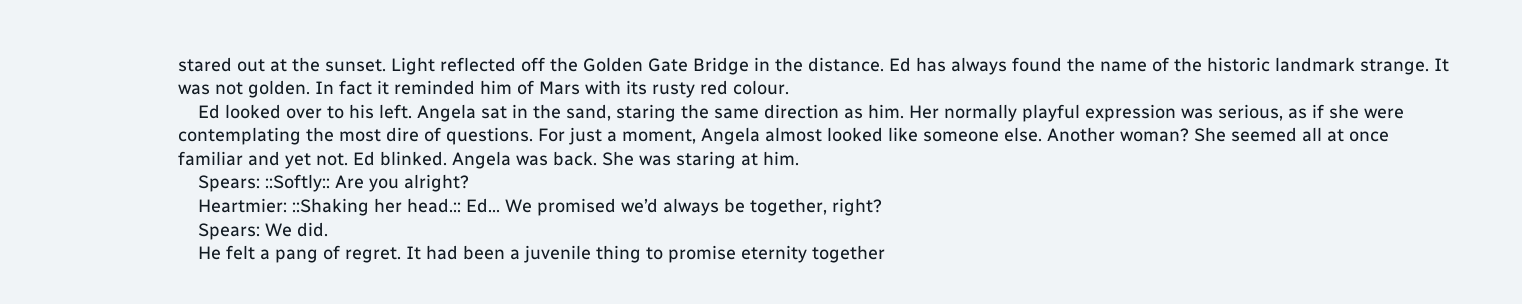stared out at the sunset. Light reflected off the Golden Gate Bridge in the distance. Ed has always found the name of the historic landmark strange. It was not golden. In fact it reminded him of Mars with its rusty red colour.
    Ed looked over to his left. Angela sat in the sand, staring the same direction as him. Her normally playful expression was serious, as if she were contemplating the most dire of questions. For just a moment, Angela almost looked like someone else. Another woman? She seemed all at once familiar and yet not. Ed blinked. Angela was back. She was staring at him.
    Spears: ::Softly:: Are you alright?
    Heartmier: ::Shaking her head.:: Ed... We promised we’d always be together, right?
    Spears: We did.
    He felt a pang of regret. It had been a juvenile thing to promise eternity together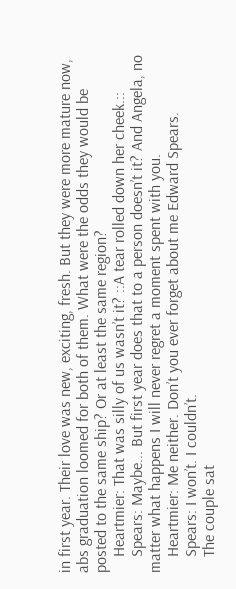in first year. Their love was new, exciting, fresh. But they were more mature now, abs graduation loomed for both of them. What were the odds they would be posted to the same ship? Or at least the same region?
    Heartmier: That was silly of us wasn’t it? ::A tear rolled down her cheek.::
    Spears: Maybe... But first year does that to a person doesn’t it? And Angela, no matter what happens I will never regret a moment spent with you.
    Heartmier: Me neither. Don’t you ever forget about me Edward Spears.
    Spears: I won’t. I couldn’t.
    The couple sat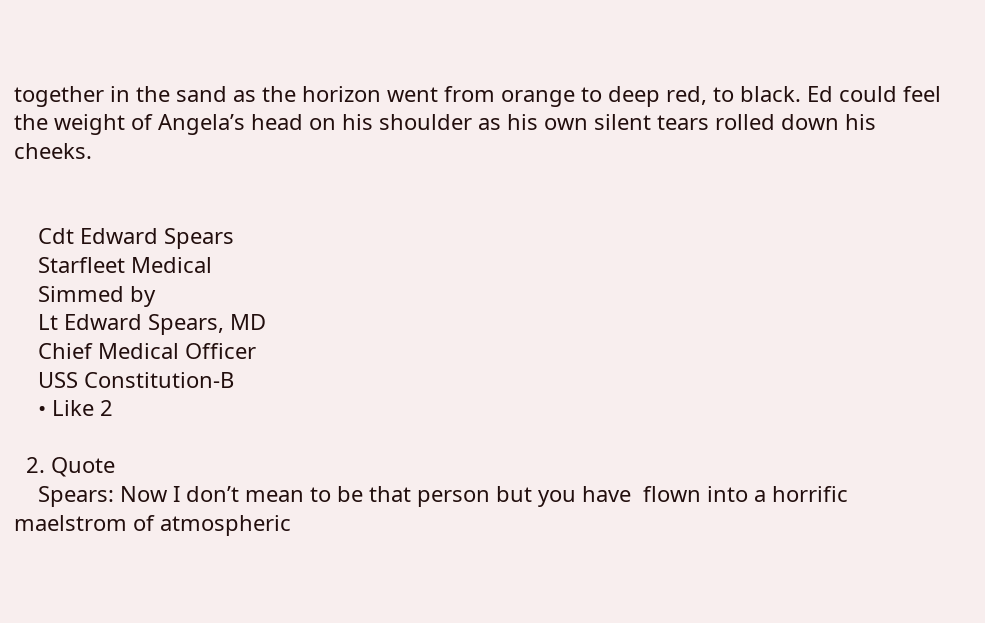together in the sand as the horizon went from orange to deep red, to black. Ed could feel the weight of Angela’s head on his shoulder as his own silent tears rolled down his cheeks.


    Cdt Edward Spears
    Starfleet Medical
    Simmed by
    Lt Edward Spears, MD
    Chief Medical Officer
    USS Constitution-B
    • Like 2

  2. Quote
    Spears: Now I don’t mean to be that person but you have  flown into a horrific maelstrom of atmospheric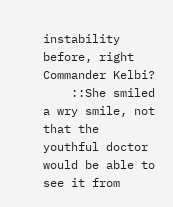instability before, right Commander Kelbi?
    ::She smiled a wry smile, not that the youthful doctor would be able to see it from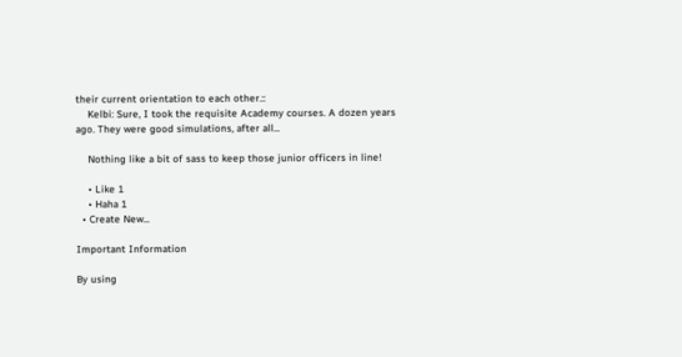their current orientation to each other.::
    Kelbi: Sure, I took the requisite Academy courses. A dozen years ago. They were good simulations, after all...

    Nothing like a bit of sass to keep those junior officers in line!

    • Like 1
    • Haha 1
  • Create New...

Important Information

By using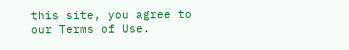this site, you agree to our Terms of Use.